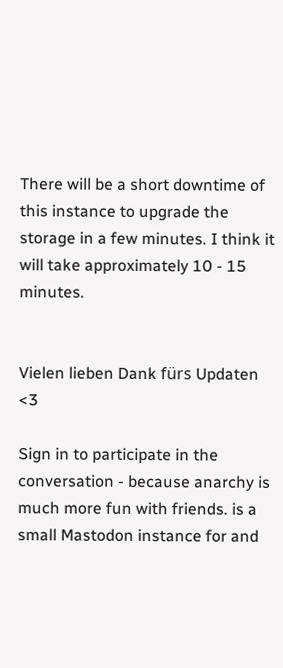There will be a short downtime of this instance to upgrade the storage in a few minutes. I think it will take approximately 10 - 15 minutes.


Vielen lieben Dank fürs Updaten <3

Sign in to participate in the conversation - because anarchy is much more fun with friends. is a small Mastodon instance for and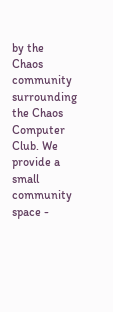by the Chaos community surrounding the Chaos Computer Club. We provide a small community space -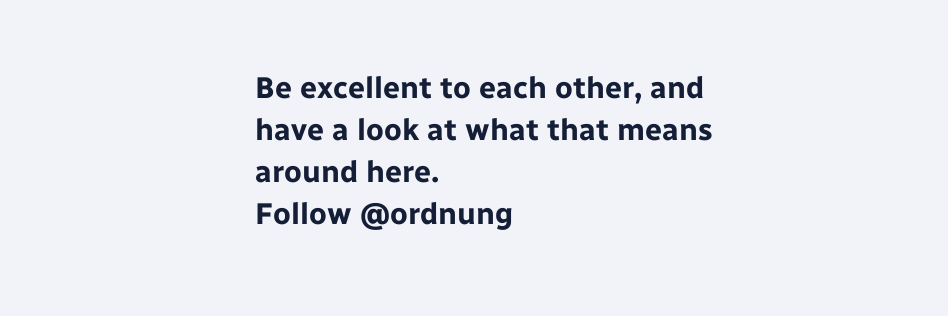Be excellent to each other, and have a look at what that means around here.
Follow @ordnung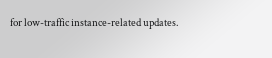for low-traffic instance-related updates.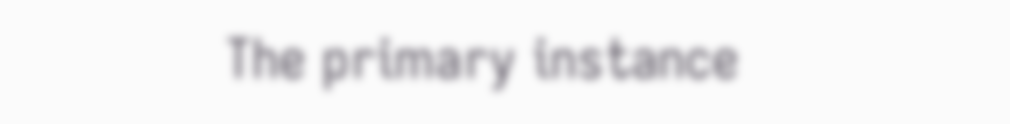The primary instance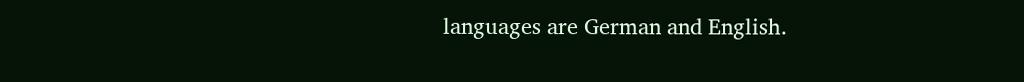languages are German and English.